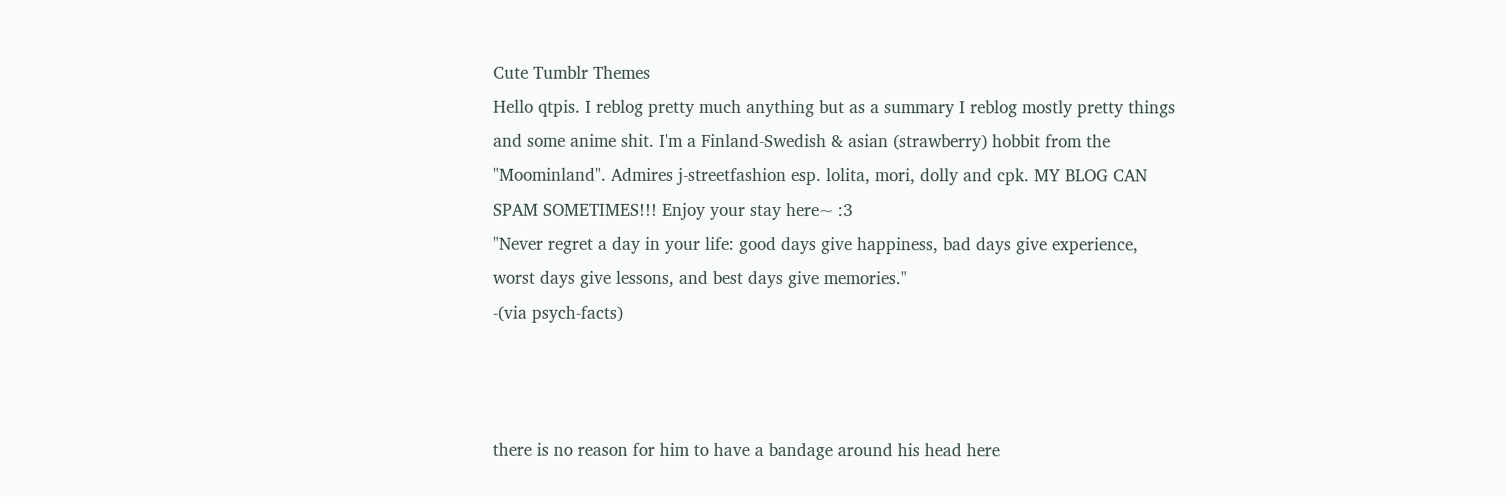Cute Tumblr Themes
Hello qtpis. I reblog pretty much anything but as a summary I reblog mostly pretty things and some anime shit. I'm a Finland-Swedish & asian (strawberry) hobbit from the "Moominland". Admires j-streetfashion esp. lolita, mori, dolly and cpk. MY BLOG CAN SPAM SOMETIMES!!! Enjoy your stay here~ :3
"Never regret a day in your life: good days give happiness, bad days give experience, worst days give lessons, and best days give memories."
-(via psych-facts)



there is no reason for him to have a bandage around his head here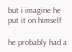but i imagine he put it on himself

he probably had a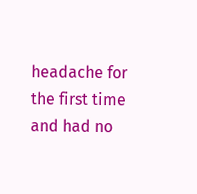headache for the first time and had no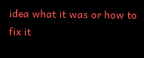idea what it was or how to fix it